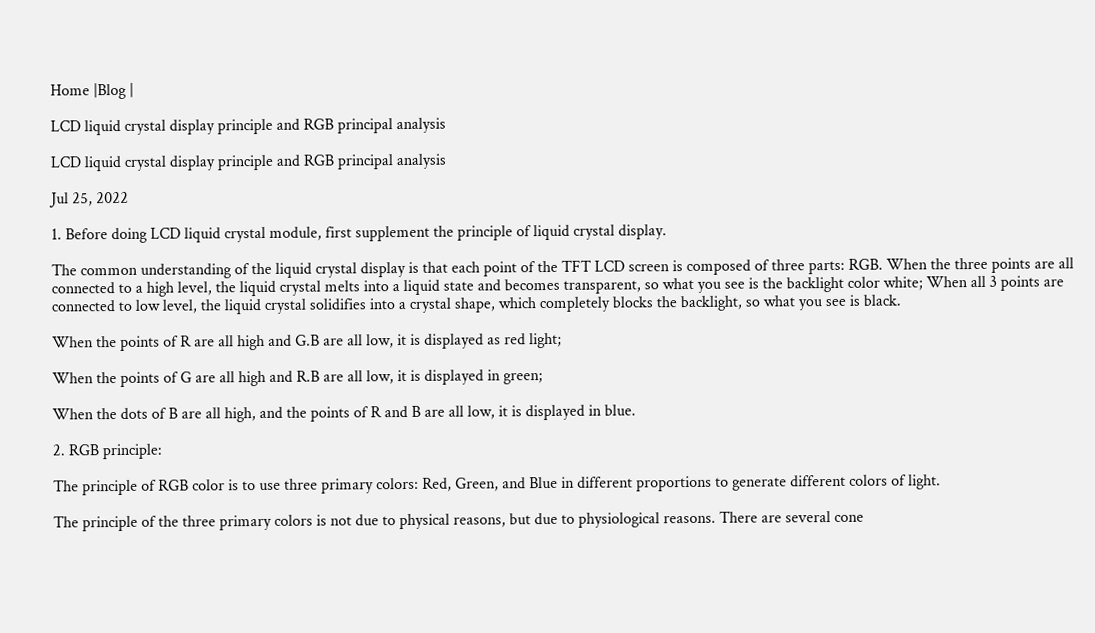Home |Blog |

LCD liquid crystal display principle and RGB principal analysis

LCD liquid crystal display principle and RGB principal analysis

Jul 25, 2022

1. Before doing LCD liquid crystal module, first supplement the principle of liquid crystal display.

The common understanding of the liquid crystal display is that each point of the TFT LCD screen is composed of three parts: RGB. When the three points are all connected to a high level, the liquid crystal melts into a liquid state and becomes transparent, so what you see is the backlight color white; When all 3 points are connected to low level, the liquid crystal solidifies into a crystal shape, which completely blocks the backlight, so what you see is black.

When the points of R are all high and G.B are all low, it is displayed as red light;

When the points of G are all high and R.B are all low, it is displayed in green;

When the dots of B are all high, and the points of R and B are all low, it is displayed in blue.

2. RGB principle:

The principle of RGB color is to use three primary colors: Red, Green, and Blue in different proportions to generate different colors of light.

The principle of the three primary colors is not due to physical reasons, but due to physiological reasons. There are several cone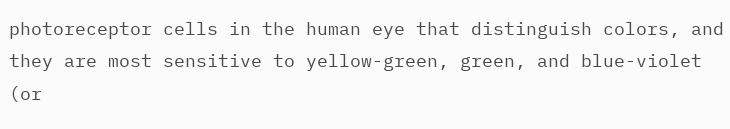photoreceptor cells in the human eye that distinguish colors, and they are most sensitive to yellow-green, green, and blue-violet (or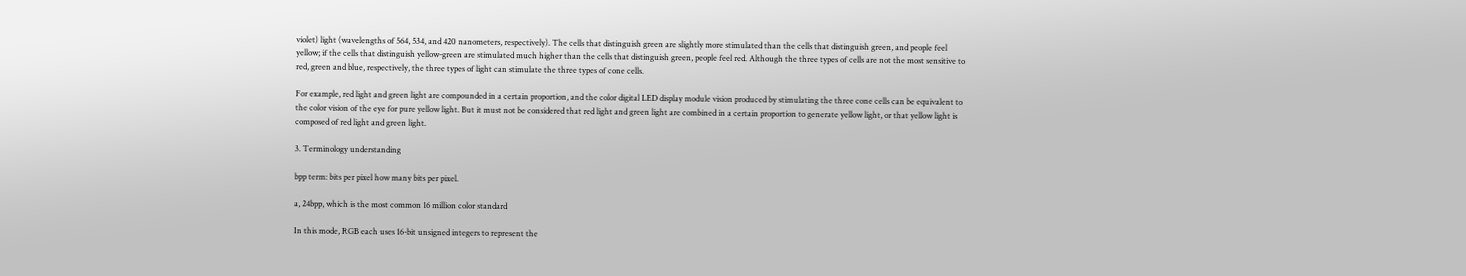violet) light (wavelengths of 564, 534, and 420 nanometers, respectively). The cells that distinguish green are slightly more stimulated than the cells that distinguish green, and people feel yellow; if the cells that distinguish yellow-green are stimulated much higher than the cells that distinguish green, people feel red. Although the three types of cells are not the most sensitive to red, green and blue, respectively, the three types of light can stimulate the three types of cone cells.

For example, red light and green light are compounded in a certain proportion, and the color digital LED display module vision produced by stimulating the three cone cells can be equivalent to the color vision of the eye for pure yellow light. But it must not be considered that red light and green light are combined in a certain proportion to generate yellow light, or that yellow light is composed of red light and green light.

3. Terminology understanding

bpp term: bits per pixel how many bits per pixel.

a, 24bpp, which is the most common 16 million color standard

In this mode, RGB each uses 16-bit unsigned integers to represent the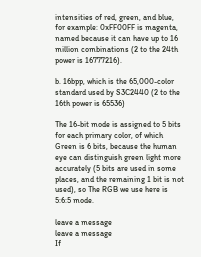intensities of red, green, and blue, for example: 0xFF00FF is magenta, named because it can have up to 16 million combinations (2 to the 24th power is 16777216).

b. 16bpp, which is the 65,000-color standard used by S3C2440 (2 to the 16th power is 65536)

The 16-bit mode is assigned to 5 bits for each primary color, of which Green is 6 bits, because the human eye can distinguish green light more accurately (5 bits are used in some places, and the remaining 1 bit is not used), so The RGB we use here is 5:6:5 mode.

leave a message
leave a message
If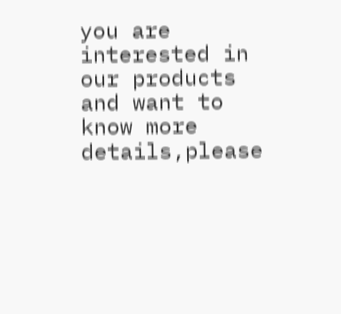you are interested in our products and want to know more details,please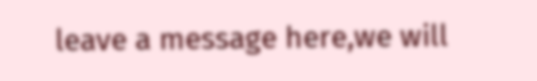leave a message here,we will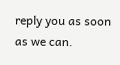reply you as soon as we can.